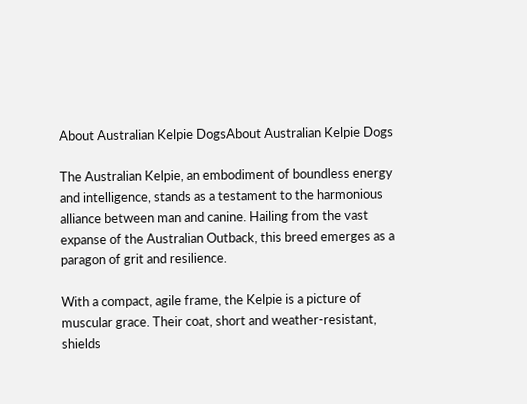About Australian Kelpie DogsAbout Australian Kelpie Dogs

The Australian Kelpie, an embodiment of boundless energy and intelligence, stands as a testament to the harmonious alliance between man and canine. Hailing from the vast expanse of the Australian Outback, this breed emerges as a paragon of grit and resilience.

With a compact, agile frame, the Kelpie is a picture of muscular grace. Their coat, short and weather-resistant, shields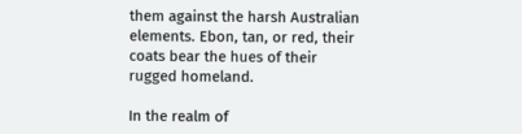them against the harsh Australian elements. Ebon, tan, or red, their coats bear the hues of their rugged homeland.

In the realm of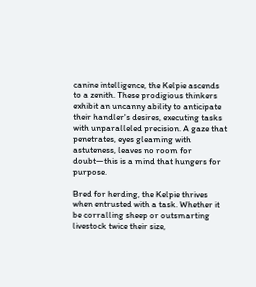canine intelligence, the Kelpie ascends to a zenith. These prodigious thinkers exhibit an uncanny ability to anticipate their handler's desires, executing tasks with unparalleled precision. A gaze that penetrates, eyes gleaming with astuteness, leaves no room for doubt—this is a mind that hungers for purpose.

Bred for herding, the Kelpie thrives when entrusted with a task. Whether it be corralling sheep or outsmarting livestock twice their size,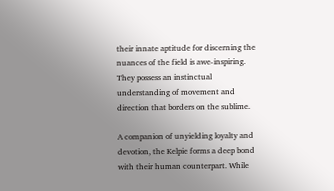their innate aptitude for discerning the nuances of the field is awe-inspiring. They possess an instinctual understanding of movement and direction that borders on the sublime.

A companion of unyielding loyalty and devotion, the Kelpie forms a deep bond with their human counterpart. While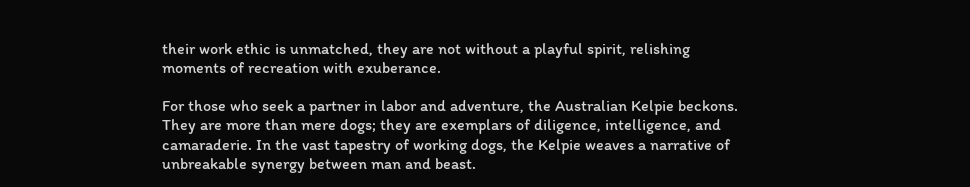their work ethic is unmatched, they are not without a playful spirit, relishing moments of recreation with exuberance.

For those who seek a partner in labor and adventure, the Australian Kelpie beckons. They are more than mere dogs; they are exemplars of diligence, intelligence, and camaraderie. In the vast tapestry of working dogs, the Kelpie weaves a narrative of unbreakable synergy between man and beast.